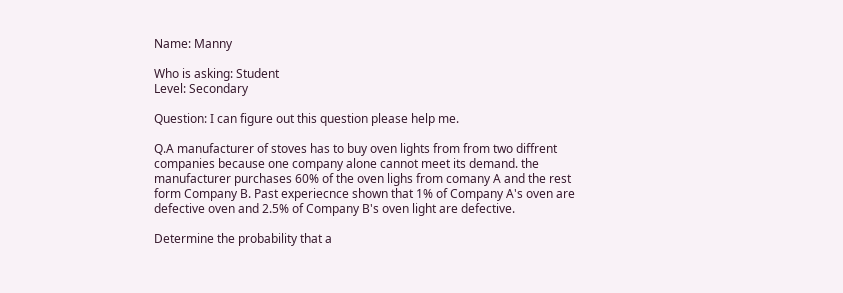Name: Manny

Who is asking: Student
Level: Secondary

Question: I can figure out this question please help me.

Q.A manufacturer of stoves has to buy oven lights from from two diffrent companies because one company alone cannot meet its demand. the manufacturer purchases 60% of the oven lighs from comany A and the rest form Company B. Past experiecnce shown that 1% of Company A's oven are defective oven and 2.5% of Company B's oven light are defective.

Determine the probability that a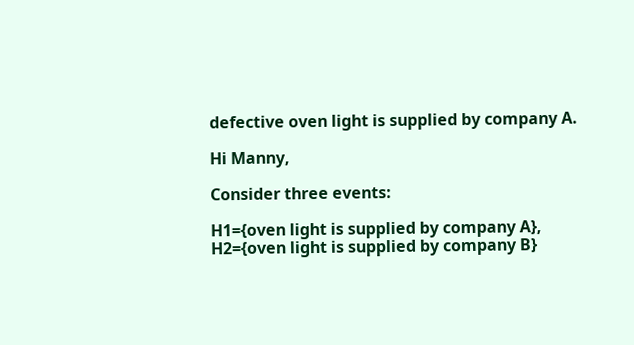defective oven light is supplied by company A.

Hi Manny,

Consider three events:

H1={oven light is supplied by company A},
H2={oven light is supplied by company B}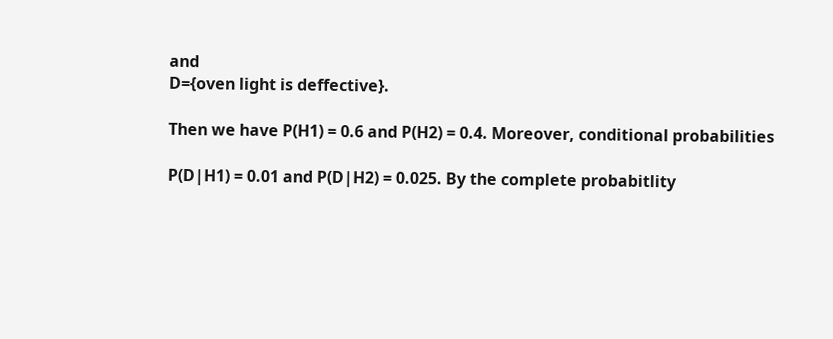and
D={oven light is deffective}.

Then we have P(H1) = 0.6 and P(H2) = 0.4. Moreover, conditional probabilities

P(D|H1) = 0.01 and P(D|H2) = 0.025. By the complete probabitlity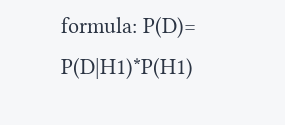formula: P(D)= P(D|H1)*P(H1)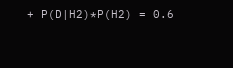+ P(D|H2)*P(H2) = 0.6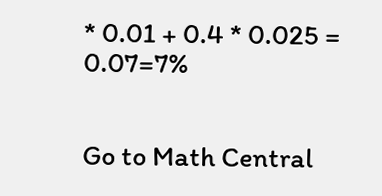* 0.01 + 0.4 * 0.025 = 0.07=7%


Go to Math Central